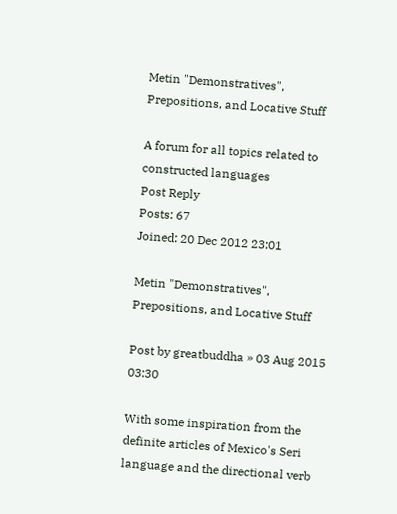Metin "Demonstratives", Prepositions, and Locative Stuff

A forum for all topics related to constructed languages
Post Reply
Posts: 67
Joined: 20 Dec 2012 23:01

Metin "Demonstratives", Prepositions, and Locative Stuff

Post by greatbuddha » 03 Aug 2015 03:30

With some inspiration from the definite articles of Mexico's Seri language and the directional verb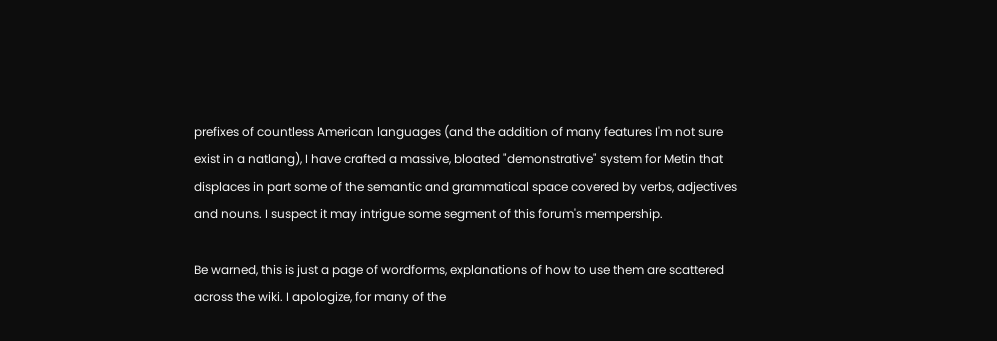prefixes of countless American languages (and the addition of many features I'm not sure exist in a natlang), I have crafted a massive, bloated "demonstrative" system for Metin that displaces in part some of the semantic and grammatical space covered by verbs, adjectives and nouns. I suspect it may intrigue some segment of this forum's mempership.

Be warned, this is just a page of wordforms, explanations of how to use them are scattered across the wiki. I apologize, for many of the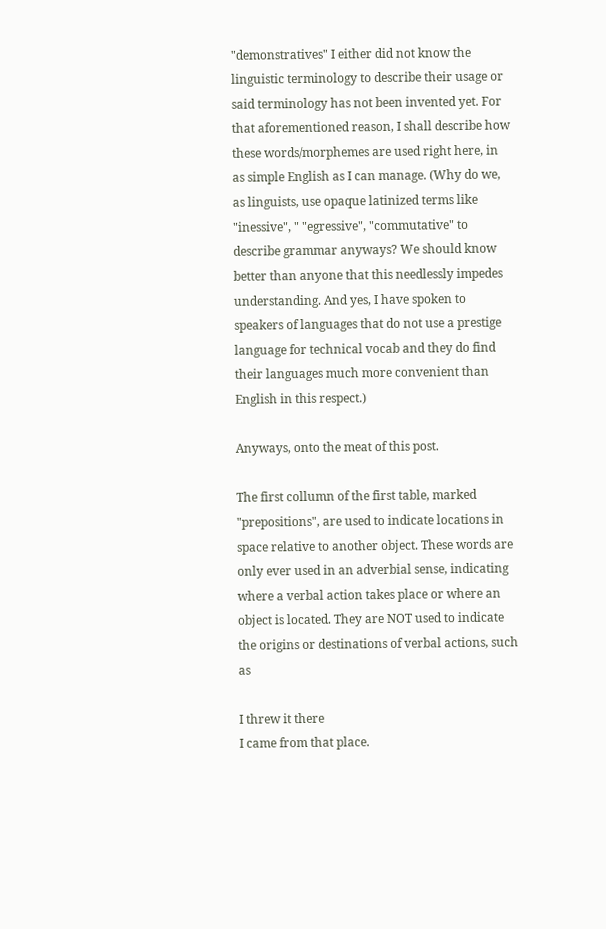"demonstratives" I either did not know the linguistic terminology to describe their usage or said terminology has not been invented yet. For that aforementioned reason, I shall describe how these words/morphemes are used right here, in as simple English as I can manage. (Why do we, as linguists, use opaque latinized terms like "inessive", " "egressive", "commutative" to describe grammar anyways? We should know better than anyone that this needlessly impedes understanding. And yes, I have spoken to speakers of languages that do not use a prestige language for technical vocab and they do find their languages much more convenient than English in this respect.)

Anyways, onto the meat of this post.

The first collumn of the first table, marked "prepositions", are used to indicate locations in space relative to another object. These words are only ever used in an adverbial sense, indicating where a verbal action takes place or where an object is located. They are NOT used to indicate the origins or destinations of verbal actions, such as

I threw it there
I came from that place.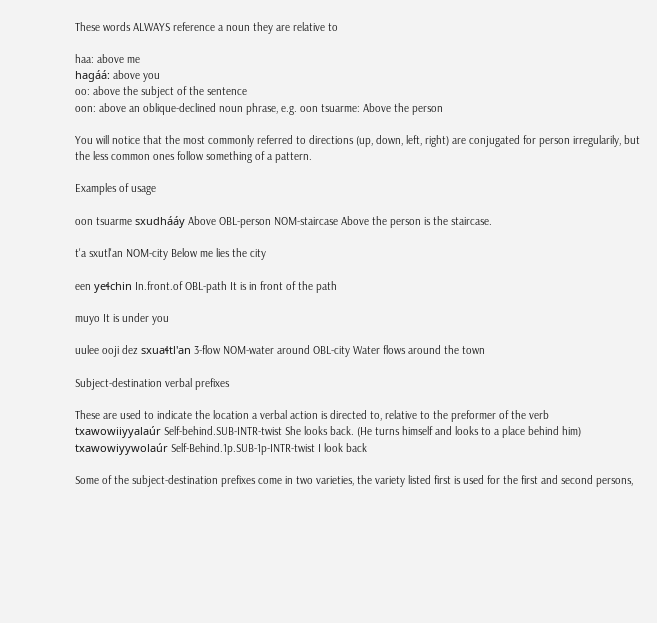These words ALWAYS reference a noun they are relative to

haa: above me
hagáá: above you
oo: above the subject of the sentence
oon: above an oblique-declined noun phrase, e.g. oon tsuarme: Above the person

You will notice that the most commonly referred to directions (up, down, left, right) are conjugated for person irregularily, but the less common ones follow something of a pattern.

Examples of usage

oon tsuarme sxudhááy Above OBL-person NOM-staircase Above the person is the staircase.

t'a sxutl'an NOM-city Below me lies the city

een yeɬchin In.front.of OBL-path It is in front of the path

muyo It is under you

uulee ooji dez sxuaɬtl'an 3-flow NOM-water around OBL-city Water flows around the town

Subject-destination verbal prefixes

These are used to indicate the location a verbal action is directed to, relative to the preformer of the verb
txawowiiyyalaúr Self-behind.SUB-INTR-twist She looks back. (He turns himself and looks to a place behind him)
txawowiyywolaúr Self-Behind.1p.SUB-1p-INTR-twist I look back

Some of the subject-destination prefixes come in two varieties, the variety listed first is used for the first and second persons,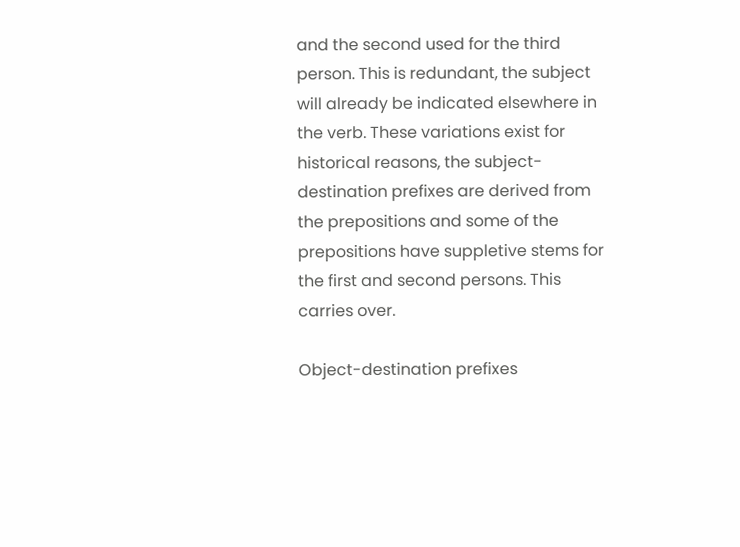and the second used for the third person. This is redundant, the subject will already be indicated elsewhere in the verb. These variations exist for historical reasons, the subject-destination prefixes are derived from the prepositions and some of the prepositions have suppletive stems for the first and second persons. This carries over.

Object-destination prefixes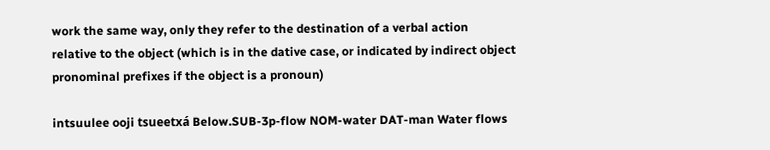work the same way, only they refer to the destination of a verbal action relative to the object (which is in the dative case, or indicated by indirect object pronominal prefixes if the object is a pronoun)

intsuulee ooji tsueetxá Below.SUB-3p-flow NOM-water DAT-man Water flows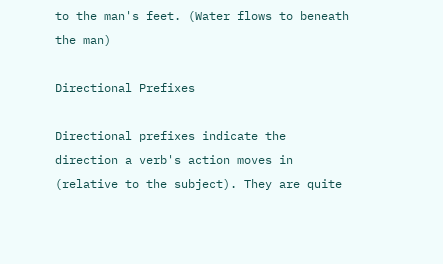to the man's feet. (Water flows to beneath the man)

Directional Prefixes

Directional prefixes indicate the direction a verb's action moves in (relative to the subject). They are quite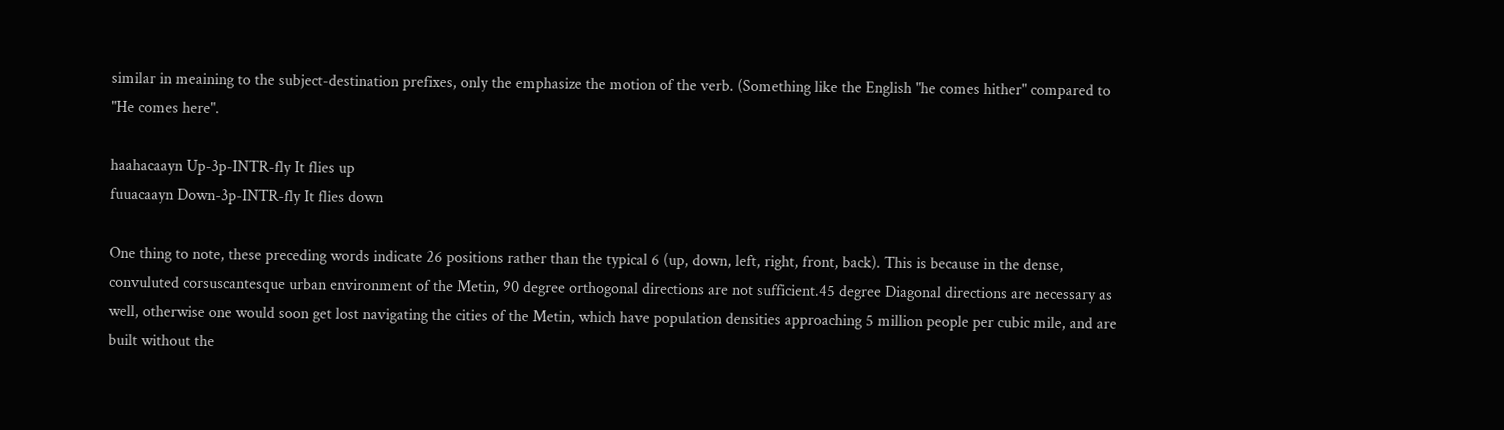similar in meaining to the subject-destination prefixes, only the emphasize the motion of the verb. (Something like the English "he comes hither" compared to "He comes here".

haahacaayn Up-3p-INTR-fly It flies up
fuuacaayn Down-3p-INTR-fly It flies down

One thing to note, these preceding words indicate 26 positions rather than the typical 6 (up, down, left, right, front, back). This is because in the dense, convuluted corsuscantesque urban environment of the Metin, 90 degree orthogonal directions are not sufficient.45 degree Diagonal directions are necessary as well, otherwise one would soon get lost navigating the cities of the Metin, which have population densities approaching 5 million people per cubic mile, and are built without the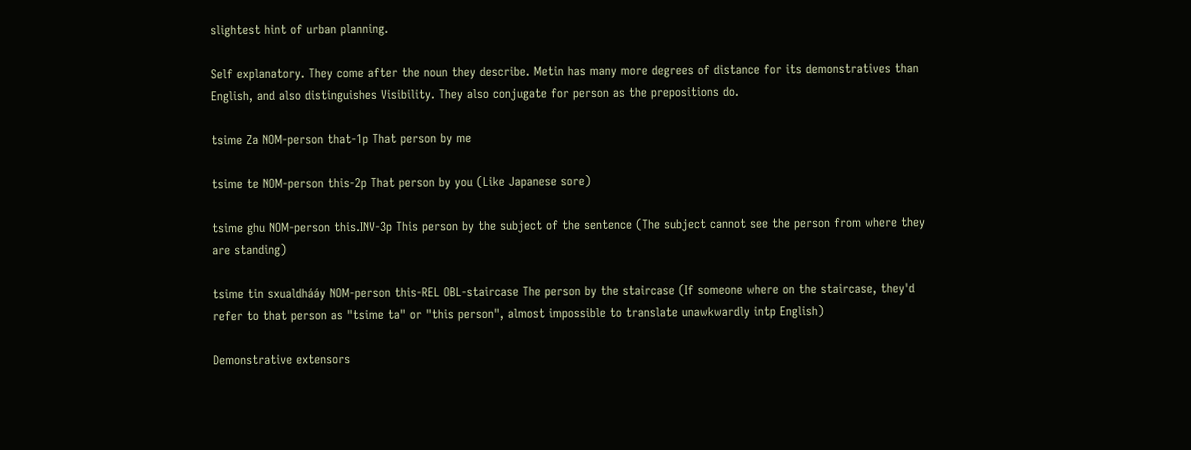slightest hint of urban planning.

Self explanatory. They come after the noun they describe. Metin has many more degrees of distance for its demonstratives than English, and also distinguishes Visibility. They also conjugate for person as the prepositions do.

tsime Za NOM-person that-1p That person by me

tsime te NOM-person this-2p That person by you (Like Japanese sore)

tsime ghu NOM-person this.INV-3p This person by the subject of the sentence (The subject cannot see the person from where they are standing)

tsime tin sxualdhááy NOM-person this-REL OBL-staircase The person by the staircase (If someone where on the staircase, they'd refer to that person as "tsime ta" or "this person", almost impossible to translate unawkwardly intp English)

Demonstrative extensors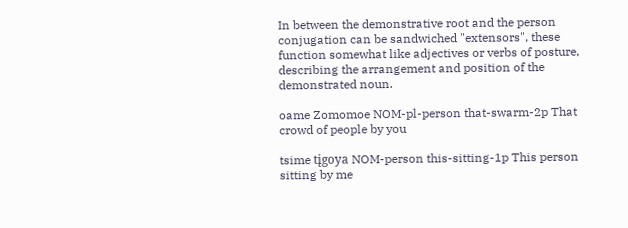In between the demonstrative root and the person conjugation can be sandwiched "extensors", these function somewhat like adjectives or verbs of posture, describing the arrangement and position of the demonstrated noun.

oame Zomomoe NOM-pl-person that-swarm-2p That crowd of people by you

tsime tįgoya NOM-person this-sitting-1p This person sitting by me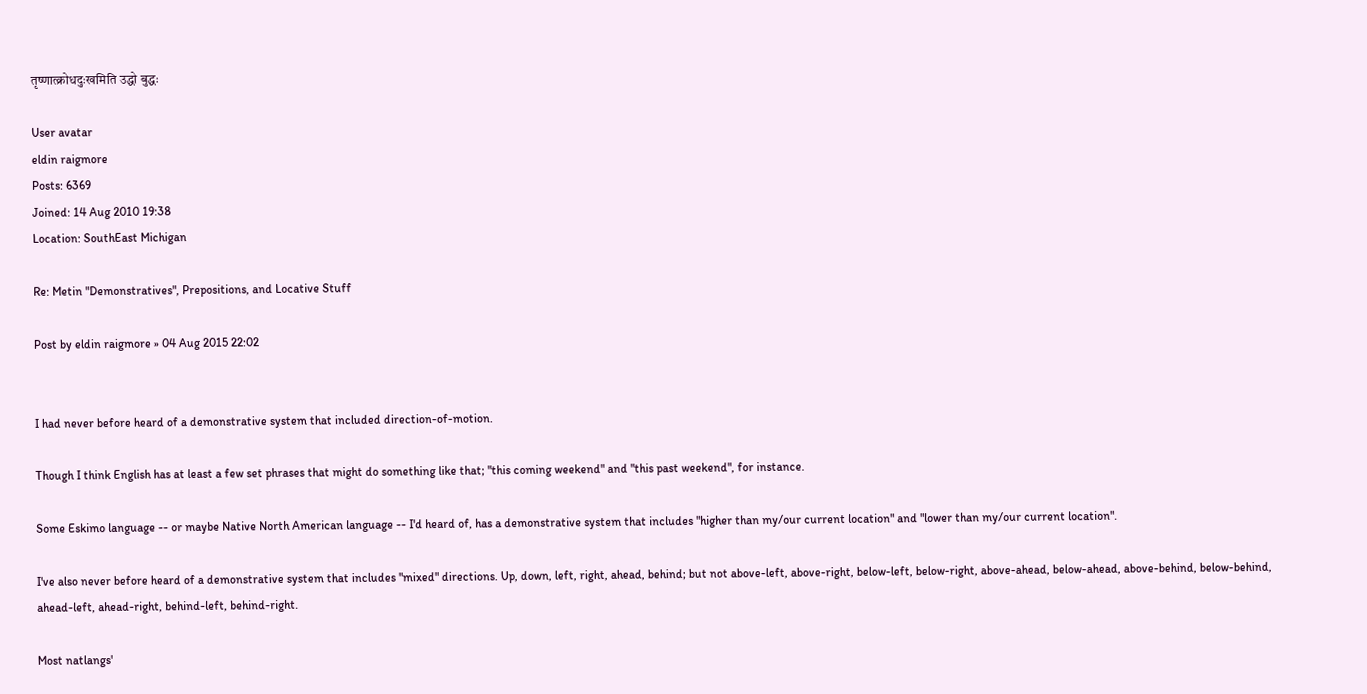तृष्णात्क्रोधदुःखमिति उद्धो बुद्धः

User avatar
eldin raigmore
Posts: 6369
Joined: 14 Aug 2010 19:38
Location: SouthEast Michigan

Re: Metin "Demonstratives", Prepositions, and Locative Stuff

Post by eldin raigmore » 04 Aug 2015 22:02


I had never before heard of a demonstrative system that included direction-of-motion.

Though I think English has at least a few set phrases that might do something like that; "this coming weekend" and "this past weekend", for instance.

Some Eskimo language -- or maybe Native North American language -- I'd heard of, has a demonstrative system that includes "higher than my/our current location" and "lower than my/our current location".

I've also never before heard of a demonstrative system that includes "mixed" directions. Up, down, left, right, ahead, behind; but not above-left, above-right, below-left, below-right, above-ahead, below-ahead, above-behind, below-behind, ahead-left, ahead-right, behind-left, behind-right.

Most natlangs'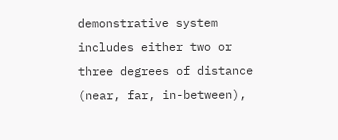demonstrative system includes either two or three degrees of distance (near, far, in-between),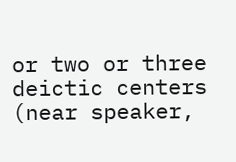or two or three deictic centers (near speaker,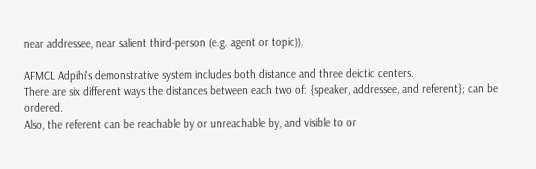near addressee, near salient third-person (e.g. agent or topic)).

AFMCL Adpihi's demonstrative system includes both distance and three deictic centers.
There are six different ways the distances between each two of: {speaker, addressee, and referent}; can be ordered.
Also, the referent can be reachable by or unreachable by, and visible to or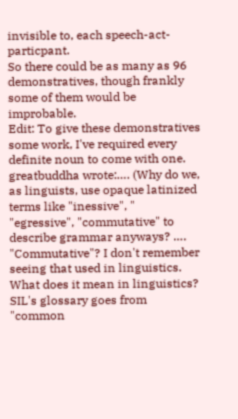invisible to, each speech-act-particpant.
So there could be as many as 96 demonstratives, though frankly some of them would be improbable.
Edit: To give these demonstratives some work, I've required every definite noun to come with one.
greatbuddha wrote:…. (Why do we, as linguists, use opaque latinized terms like "inessive", " "egressive", "commutative" to describe grammar anyways? ….
"Commutative"? I don't remember seeing that used in linguistics. What does it mean in linguistics?
SIL's glossary goes from "common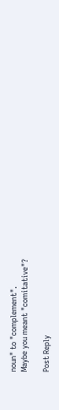noun" to "complement".
Maybe you meant "comitative"?

Post Reply